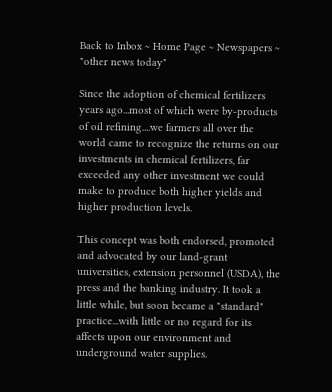Back to Inbox ~ Home Page ~ Newspapers ~ "other news today"

Since the adoption of chemical fertilizers years ago...most of which were by-products of oil refining....we farmers all over the world came to recognize the returns on our investments in chemical fertilizers, far exceeded any other investment we could make to produce both higher yields and higher production levels.

This concept was both endorsed, promoted and advocated by our land-grant universities, extension personnel (USDA), the press and the banking industry. It took a little while, but soon became a "standard" practice...with little or no regard for its affects upon our environment and underground water supplies.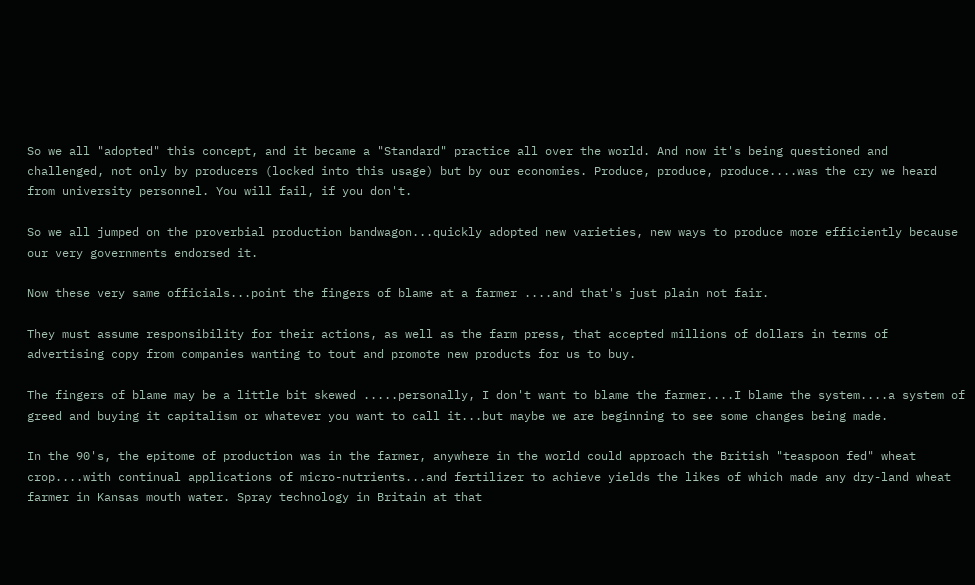So we all "adopted" this concept, and it became a "Standard" practice all over the world. And now it's being questioned and challenged, not only by producers (locked into this usage) but by our economies. Produce, produce, produce....was the cry we heard from university personnel. You will fail, if you don't.

So we all jumped on the proverbial production bandwagon...quickly adopted new varieties, new ways to produce more efficiently because our very governments endorsed it.

Now these very same officials...point the fingers of blame at a farmer ....and that's just plain not fair.

They must assume responsibility for their actions, as well as the farm press, that accepted millions of dollars in terms of advertising copy from companies wanting to tout and promote new products for us to buy.

The fingers of blame may be a little bit skewed .....personally, I don't want to blame the farmer....I blame the system....a system of greed and buying it capitalism or whatever you want to call it...but maybe we are beginning to see some changes being made.

In the 90's, the epitome of production was in the farmer, anywhere in the world could approach the British "teaspoon fed" wheat crop....with continual applications of micro-nutrients...and fertilizer to achieve yields the likes of which made any dry-land wheat farmer in Kansas mouth water. Spray technology in Britain at that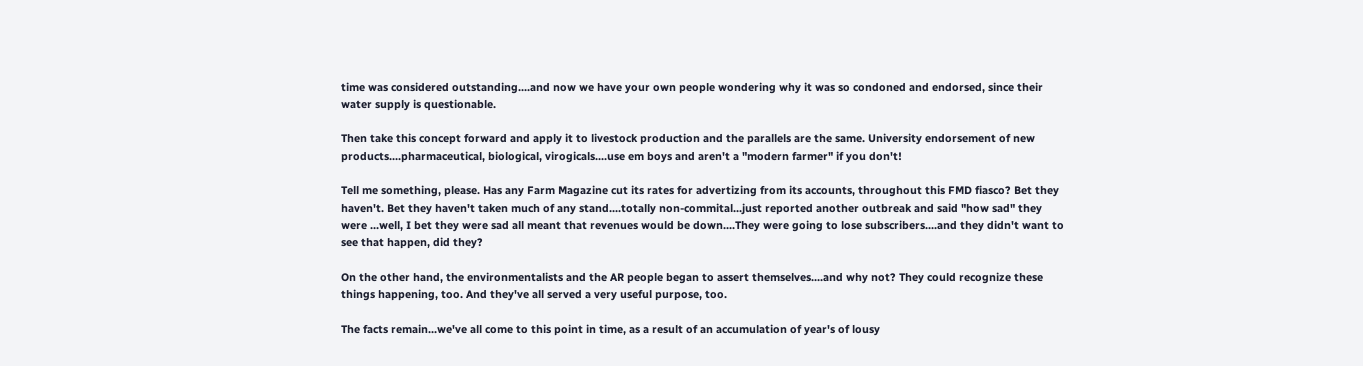time was considered outstanding....and now we have your own people wondering why it was so condoned and endorsed, since their water supply is questionable.

Then take this concept forward and apply it to livestock production and the parallels are the same. University endorsement of new products....pharmaceutical, biological, virogicals....use em boys and aren't a "modern farmer" if you don't!

Tell me something, please. Has any Farm Magazine cut its rates for advertizing from its accounts, throughout this FMD fiasco? Bet they haven't. Bet they haven't taken much of any stand....totally non-commital...just reported another outbreak and said "how sad" they were ...well, I bet they were sad all meant that revenues would be down....They were going to lose subscribers....and they didn't want to see that happen, did they?

On the other hand, the environmentalists and the AR people began to assert themselves....and why not? They could recognize these things happening, too. And they've all served a very useful purpose, too.

The facts remain...we've all come to this point in time, as a result of an accumulation of year's of lousy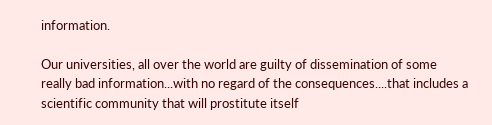information.

Our universities, all over the world are guilty of dissemination of some really bad information...with no regard of the consequences....that includes a scientific community that will prostitute itself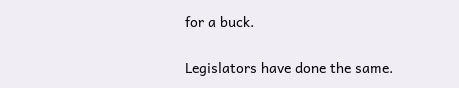for a buck.

Legislators have done the same.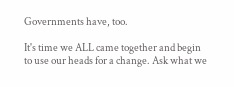Governments have, too.

It's time we ALL came together and begin to use our heads for a change. Ask what we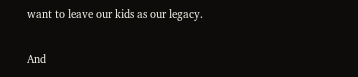want to leave our kids as our legacy.

And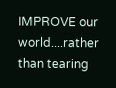IMPROVE our world....rather than tearing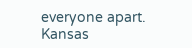everyone apart. Kansas